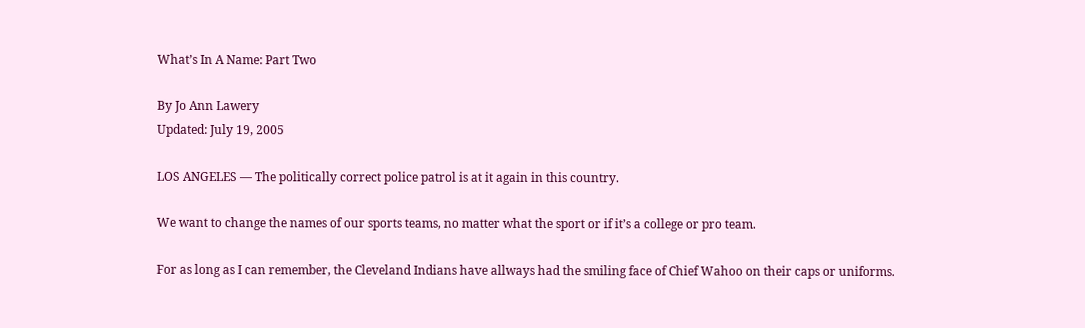What’s In A Name: Part Two

By Jo Ann Lawery
Updated: July 19, 2005

LOS ANGELES — The politically correct police patrol is at it again in this country.

We want to change the names of our sports teams, no matter what the sport or if it’s a college or pro team.

For as long as I can remember, the Cleveland Indians have allways had the smiling face of Chief Wahoo on their caps or uniforms.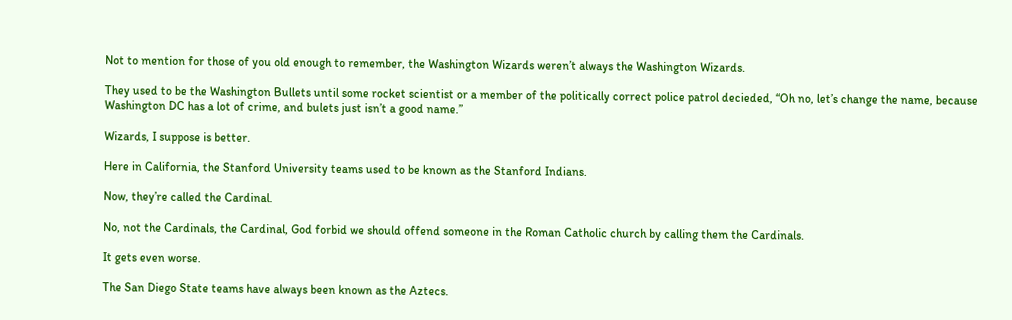Not to mention for those of you old enough to remember, the Washington Wizards weren’t always the Washington Wizards.

They used to be the Washington Bullets until some rocket scientist or a member of the politically correct police patrol decieded, “Oh no, let’s change the name, because Washington DC has a lot of crime, and bulets just isn’t a good name.”

Wizards, I suppose is better.

Here in California, the Stanford University teams used to be known as the Stanford Indians.

Now, they’re called the Cardinal.

No, not the Cardinals, the Cardinal, God forbid we should offend someone in the Roman Catholic church by calling them the Cardinals.

It gets even worse.

The San Diego State teams have always been known as the Aztecs.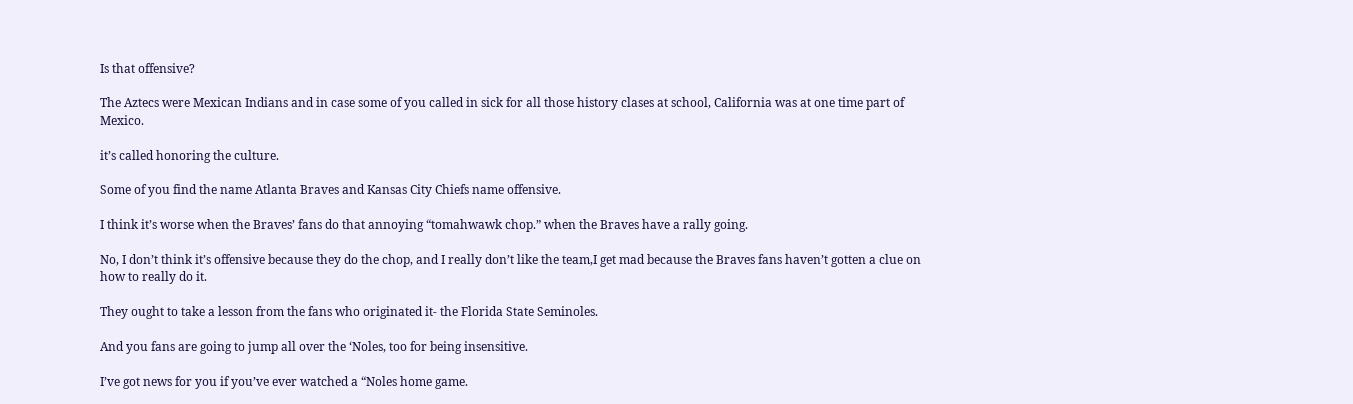Is that offensive?

The Aztecs were Mexican Indians and in case some of you called in sick for all those history clases at school, California was at one time part of Mexico.

it’s called honoring the culture.

Some of you find the name Atlanta Braves and Kansas City Chiefs name offensive.

I think it’s worse when the Braves’ fans do that annoying “tomahwawk chop.” when the Braves have a rally going.

No, I don’t think it’s offensive because they do the chop, and I really don’t like the team,I get mad because the Braves fans haven’t gotten a clue on how to really do it.

They ought to take a lesson from the fans who originated it- the Florida State Seminoles.

And you fans are going to jump all over the ‘Noles, too for being insensitive.

I’ve got news for you if you’ve ever watched a “Noles home game.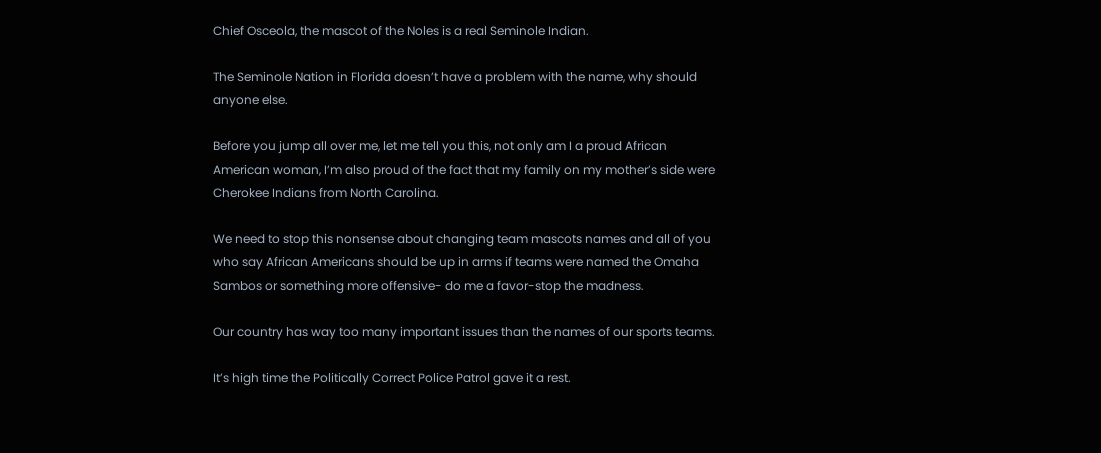Chief Osceola, the mascot of the Noles is a real Seminole Indian.

The Seminole Nation in Florida doesn’t have a problem with the name, why should anyone else.

Before you jump all over me, let me tell you this, not only am I a proud African American woman, I’m also proud of the fact that my family on my mother’s side were Cherokee Indians from North Carolina.

We need to stop this nonsense about changing team mascots names and all of you who say African Americans should be up in arms if teams were named the Omaha Sambos or something more offensive- do me a favor-stop the madness.

Our country has way too many important issues than the names of our sports teams.

It’s high time the Politically Correct Police Patrol gave it a rest.